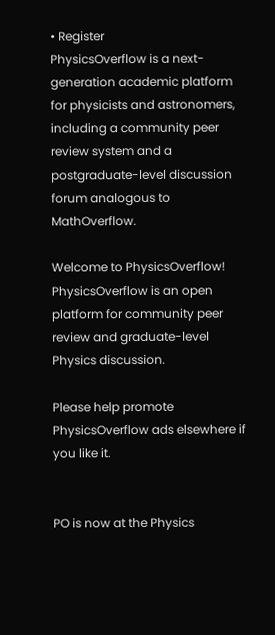• Register
PhysicsOverflow is a next-generation academic platform for physicists and astronomers, including a community peer review system and a postgraduate-level discussion forum analogous to MathOverflow.

Welcome to PhysicsOverflow! PhysicsOverflow is an open platform for community peer review and graduate-level Physics discussion.

Please help promote PhysicsOverflow ads elsewhere if you like it.


PO is now at the Physics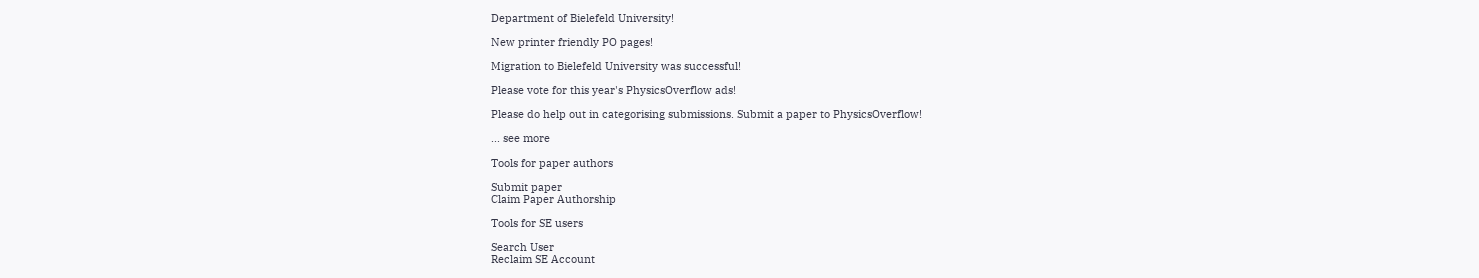Department of Bielefeld University!

New printer friendly PO pages!

Migration to Bielefeld University was successful!

Please vote for this year's PhysicsOverflow ads!

Please do help out in categorising submissions. Submit a paper to PhysicsOverflow!

... see more

Tools for paper authors

Submit paper
Claim Paper Authorship

Tools for SE users

Search User
Reclaim SE Account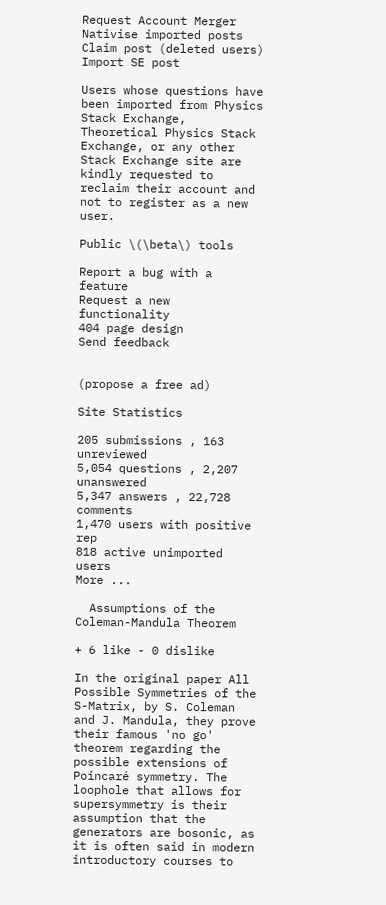Request Account Merger
Nativise imported posts
Claim post (deleted users)
Import SE post

Users whose questions have been imported from Physics Stack Exchange, Theoretical Physics Stack Exchange, or any other Stack Exchange site are kindly requested to reclaim their account and not to register as a new user.

Public \(\beta\) tools

Report a bug with a feature
Request a new functionality
404 page design
Send feedback


(propose a free ad)

Site Statistics

205 submissions , 163 unreviewed
5,054 questions , 2,207 unanswered
5,347 answers , 22,728 comments
1,470 users with positive rep
818 active unimported users
More ...

  Assumptions of the Coleman-Mandula Theorem

+ 6 like - 0 dislike

In the original paper All Possible Symmetries of the S-Matrix, by S. Coleman and J. Mandula, they prove their famous 'no go' theorem regarding the possible extensions of Poincaré symmetry. The loophole that allows for supersymmetry is their assumption that the generators are bosonic, as it is often said in modern introductory courses to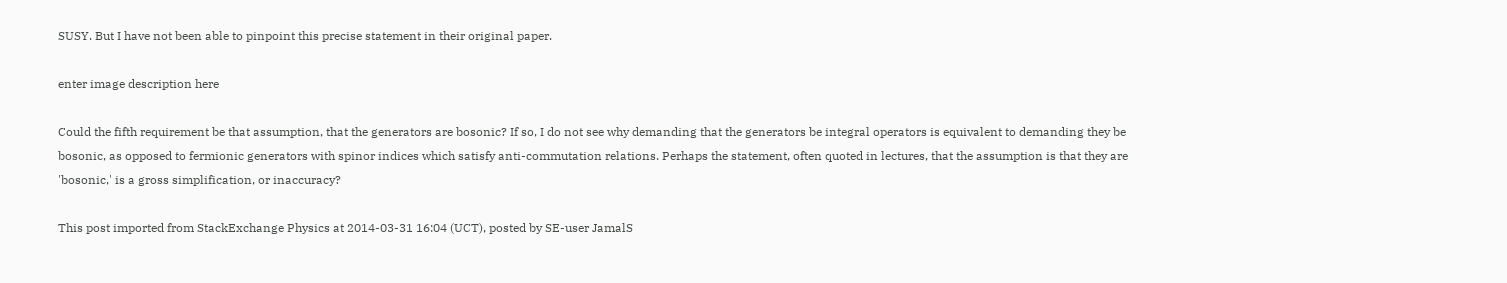SUSY. But I have not been able to pinpoint this precise statement in their original paper.

enter image description here

Could the fifth requirement be that assumption, that the generators are bosonic? If so, I do not see why demanding that the generators be integral operators is equivalent to demanding they be bosonic, as opposed to fermionic generators with spinor indices which satisfy anti-commutation relations. Perhaps the statement, often quoted in lectures, that the assumption is that they are 'bosonic,' is a gross simplification, or inaccuracy?

This post imported from StackExchange Physics at 2014-03-31 16:04 (UCT), posted by SE-user JamalS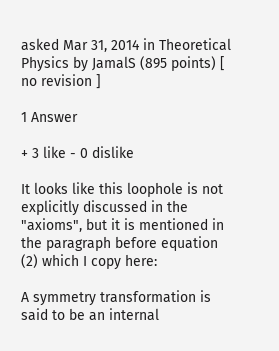asked Mar 31, 2014 in Theoretical Physics by JamalS (895 points) [ no revision ]

1 Answer

+ 3 like - 0 dislike

It looks like this loophole is not explicitly discussed in the "axioms", but it is mentioned in the paragraph before equation (2) which I copy here:

A symmetry transformation is said to be an internal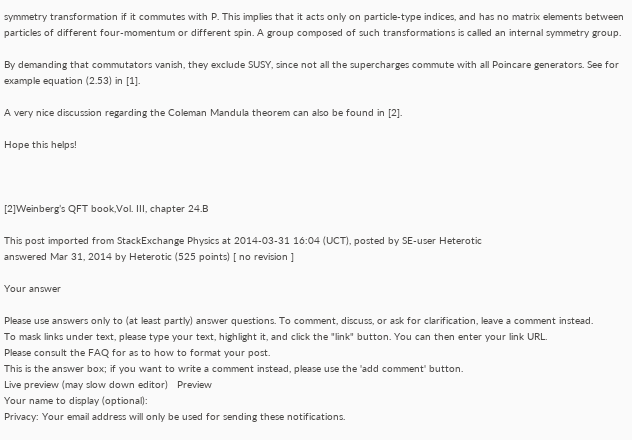symmetry transformation if it commutes with P. This implies that it acts only on particle-type indices, and has no matrix elements between particles of different four-momentum or different spin. A group composed of such transformations is called an internal symmetry group.

By demanding that commutators vanish, they exclude SUSY, since not all the supercharges commute with all Poincare generators. See for example equation (2.53) in [1].

A very nice discussion regarding the Coleman Mandula theorem can also be found in [2].

Hope this helps!



[2]Weinberg’s QFT book,Vol. III, chapter 24.B

This post imported from StackExchange Physics at 2014-03-31 16:04 (UCT), posted by SE-user Heterotic
answered Mar 31, 2014 by Heterotic (525 points) [ no revision ]

Your answer

Please use answers only to (at least partly) answer questions. To comment, discuss, or ask for clarification, leave a comment instead.
To mask links under text, please type your text, highlight it, and click the "link" button. You can then enter your link URL.
Please consult the FAQ for as to how to format your post.
This is the answer box; if you want to write a comment instead, please use the 'add comment' button.
Live preview (may slow down editor)   Preview
Your name to display (optional):
Privacy: Your email address will only be used for sending these notifications.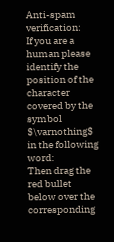Anti-spam verification:
If you are a human please identify the position of the character covered by the symbol $\varnothing$ in the following word:
Then drag the red bullet below over the corresponding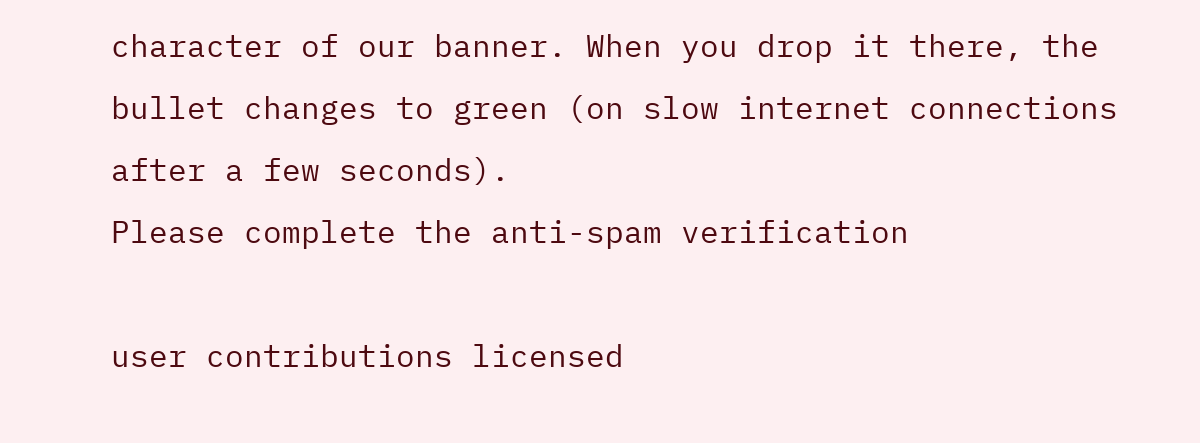character of our banner. When you drop it there, the bullet changes to green (on slow internet connections after a few seconds).
Please complete the anti-spam verification

user contributions licensed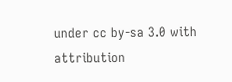under cc by-sa 3.0 with attribution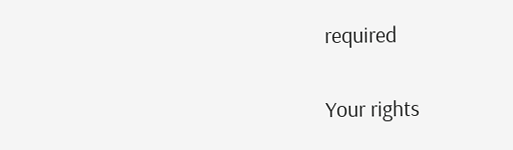required

Your rights